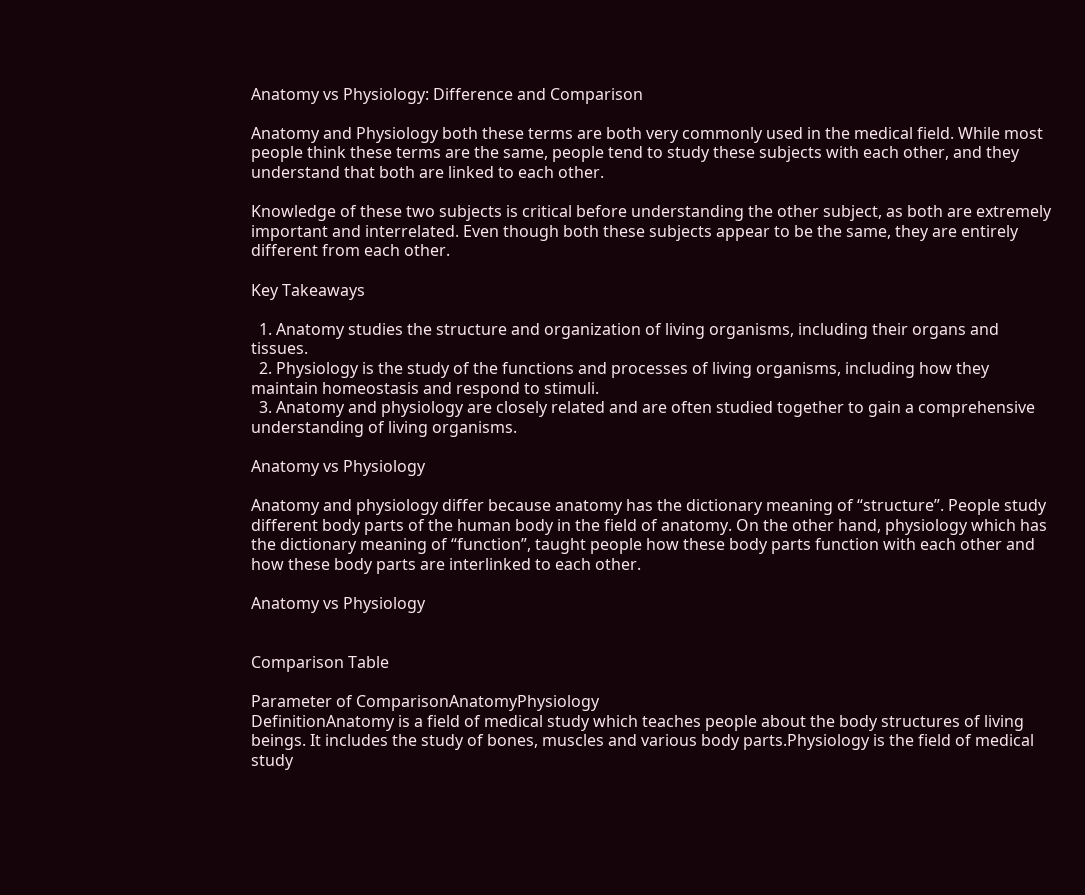Anatomy vs Physiology: Difference and Comparison

Anatomy and Physiology both these terms are both very commonly used in the medical field. While most people think these terms are the same, people tend to study these subjects with each other, and they understand that both are linked to each other.

Knowledge of these two subjects is critical before understanding the other subject, as both are extremely important and interrelated. Even though both these subjects appear to be the same, they are entirely different from each other.

Key Takeaways

  1. Anatomy studies the structure and organization of living organisms, including their organs and tissues.
  2. Physiology is the study of the functions and processes of living organisms, including how they maintain homeostasis and respond to stimuli.
  3. Anatomy and physiology are closely related and are often studied together to gain a comprehensive understanding of living organisms.

Anatomy vs Physiology

Anatomy and physiology differ because anatomy has the dictionary meaning of “structure”. People study different body parts of the human body in the field of anatomy. On the other hand, physiology which has the dictionary meaning of “function”, taught people how these body parts function with each other and how these body parts are interlinked to each other.

Anatomy vs Physiology


Comparison Table

Parameter of ComparisonAnatomyPhysiology
DefinitionAnatomy is a field of medical study which teaches people about the body structures of living beings. It includes the study of bones, muscles and various body parts.Physiology is the field of medical study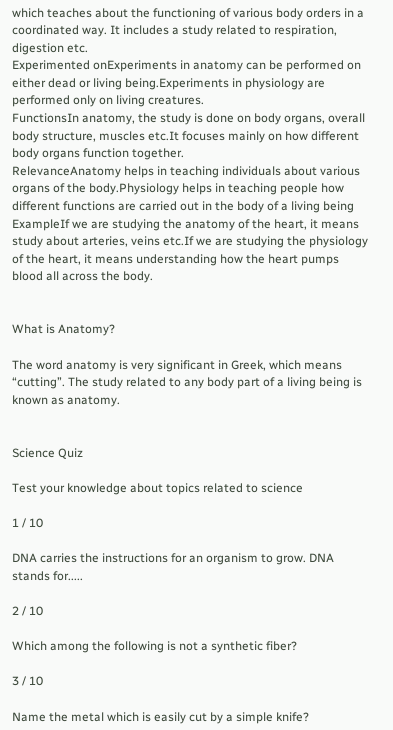which teaches about the functioning of various body orders in a coordinated way. It includes a study related to respiration, digestion etc.
Experimented onExperiments in anatomy can be performed on either dead or living being.Experiments in physiology are performed only on living creatures.
FunctionsIn anatomy, the study is done on body organs, overall body structure, muscles etc.It focuses mainly on how different body organs function together.
RelevanceAnatomy helps in teaching individuals about various organs of the body.Physiology helps in teaching people how different functions are carried out in the body of a living being
ExampleIf we are studying the anatomy of the heart, it means study about arteries, veins etc.If we are studying the physiology of the heart, it means understanding how the heart pumps blood all across the body.


What is Anatomy?

The word anatomy is very significant in Greek, which means “cutting”. The study related to any body part of a living being is known as anatomy.


Science Quiz

Test your knowledge about topics related to science

1 / 10

DNA carries the instructions for an organism to grow. DNA stands for.....

2 / 10

Which among the following is not a synthetic fiber?

3 / 10

Name the metal which is easily cut by a simple knife?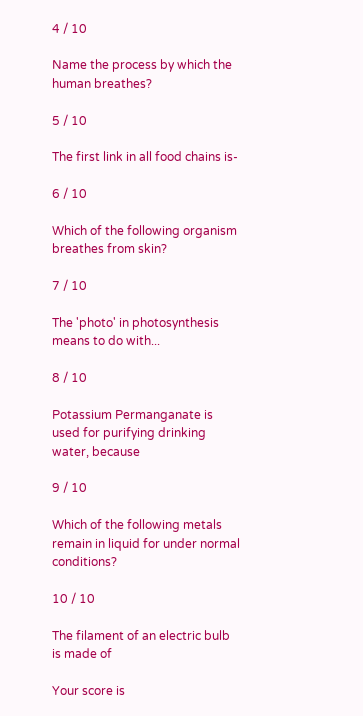4 / 10

Name the process by which the human breathes?

5 / 10

The first link in all food chains is-

6 / 10

Which of the following organism breathes from skin?

7 / 10

The 'photo' in photosynthesis means to do with...

8 / 10

Potassium Permanganate is used for purifying drinking water, because

9 / 10

Which of the following metals remain in liquid for under normal conditions?

10 / 10

The filament of an electric bulb is made of

Your score is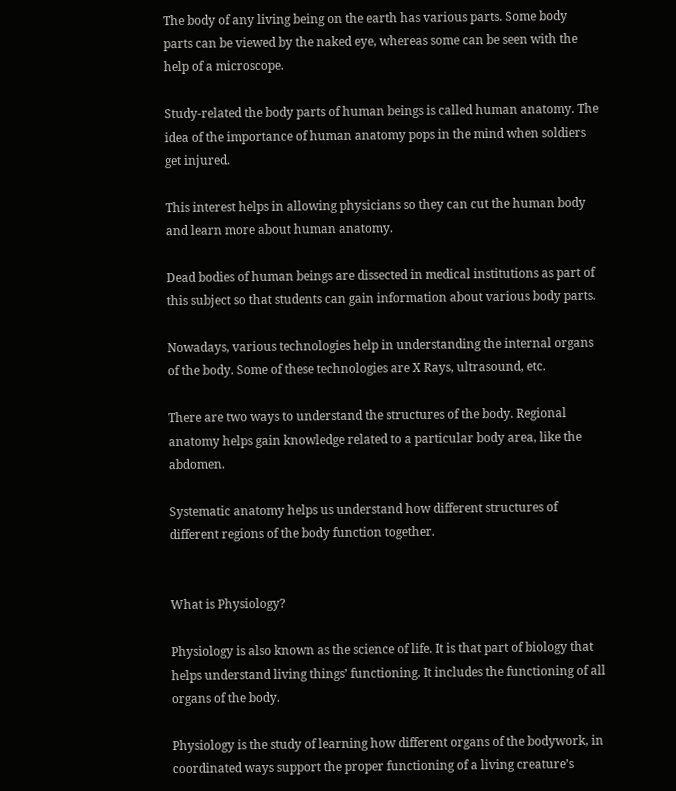The body of any living being on the earth has various parts. Some body parts can be viewed by the naked eye, whereas some can be seen with the help of a microscope.

Study-related the body parts of human beings is called human anatomy. The idea of the importance of human anatomy pops in the mind when soldiers get injured.

This interest helps in allowing physicians so they can cut the human body and learn more about human anatomy.

Dead bodies of human beings are dissected in medical institutions as part of this subject so that students can gain information about various body parts.

Nowadays, various technologies help in understanding the internal organs of the body. Some of these technologies are X Rays, ultrasound, etc.

There are two ways to understand the structures of the body. Regional anatomy helps gain knowledge related to a particular body area, like the abdomen.

Systematic anatomy helps us understand how different structures of different regions of the body function together.


What is Physiology?

Physiology is also known as the science of life. It is that part of biology that helps understand living things’ functioning. It includes the functioning of all organs of the body.

Physiology is the study of learning how different organs of the bodywork, in coordinated ways support the proper functioning of a living creature’s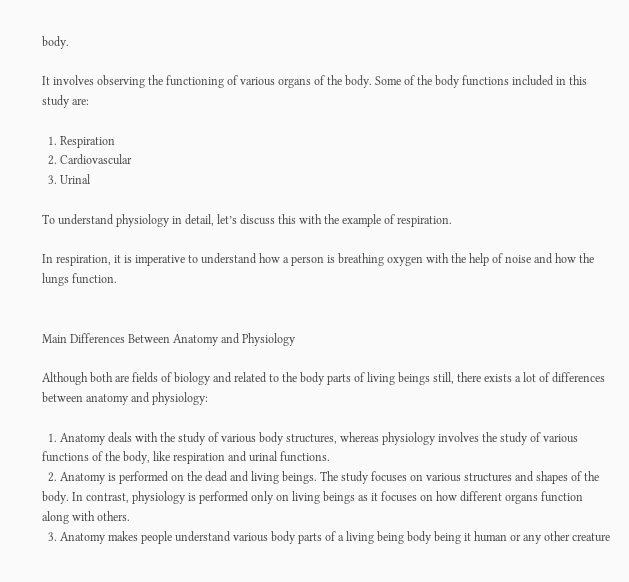body.

It involves observing the functioning of various organs of the body. Some of the body functions included in this study are:

  1. Respiration
  2. Cardiovascular
  3. Urinal

To understand physiology in detail, let’s discuss this with the example of respiration.

In respiration, it is imperative to understand how a person is breathing oxygen with the help of noise and how the lungs function.


Main Differences Between Anatomy and Physiology

Although both are fields of biology and related to the body parts of living beings still, there exists a lot of differences between anatomy and physiology:

  1. Anatomy deals with the study of various body structures, whereas physiology involves the study of various functions of the body, like respiration and urinal functions.
  2. Anatomy is performed on the dead and living beings. The study focuses on various structures and shapes of the body. In contrast, physiology is performed only on living beings as it focuses on how different organs function along with others.
  3. Anatomy makes people understand various body parts of a living being body being it human or any other creature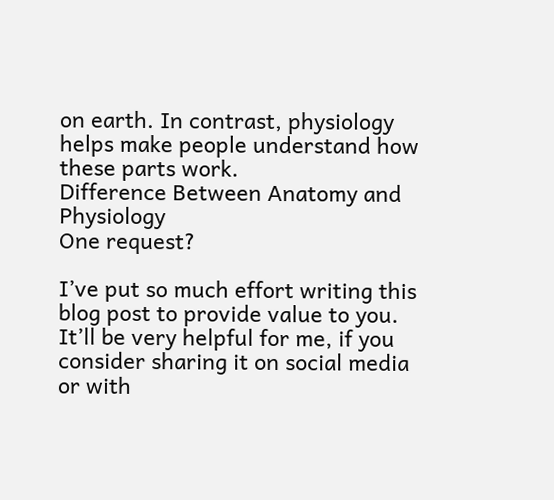on earth. In contrast, physiology helps make people understand how these parts work.
Difference Between Anatomy and Physiology
One request?

I’ve put so much effort writing this blog post to provide value to you. It’ll be very helpful for me, if you consider sharing it on social media or with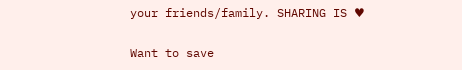your friends/family. SHARING IS ♥

Want to save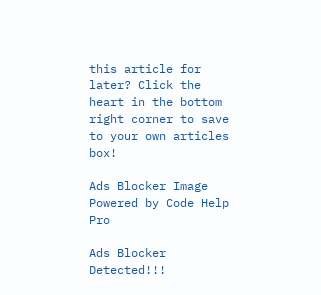this article for later? Click the heart in the bottom right corner to save to your own articles box!

Ads Blocker Image Powered by Code Help Pro

Ads Blocker Detected!!!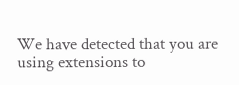We have detected that you are using extensions to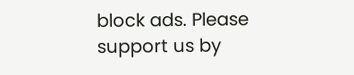block ads. Please support us by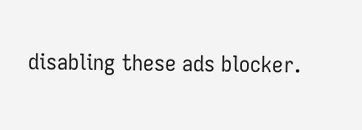disabling these ads blocker.